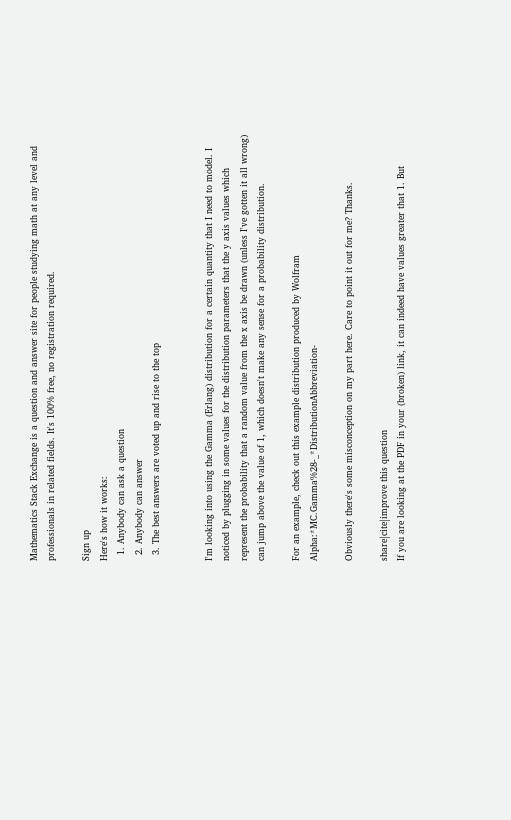Mathematics Stack Exchange is a question and answer site for people studying math at any level and professionals in related fields. It's 100% free, no registration required.

Sign up
Here's how it works:
  1. Anybody can ask a question
  2. Anybody can answer
  3. The best answers are voted up and rise to the top


I'm looking into using the Gamma (Erlang) distribution for a certain quantity that I need to model. I noticed by plugging in some values for the distribution parameters that the y axis values which represent the probability that a random value from the x axis be drawn (unless I've gotten it all wrong) can jump above the value of 1, which doesn't make any sense for a probability distribution.

For an example, check out this example distribution produced by Wolfram Alpha:*MC.Gamma%28-_*DistributionAbbreviation-

Obviously there's some misconception on my part here. Care to point it out for me? Thanks.

share|cite|improve this question
If you are looking at the PDF in your (broken) link, it can indeed have values greater that 1. But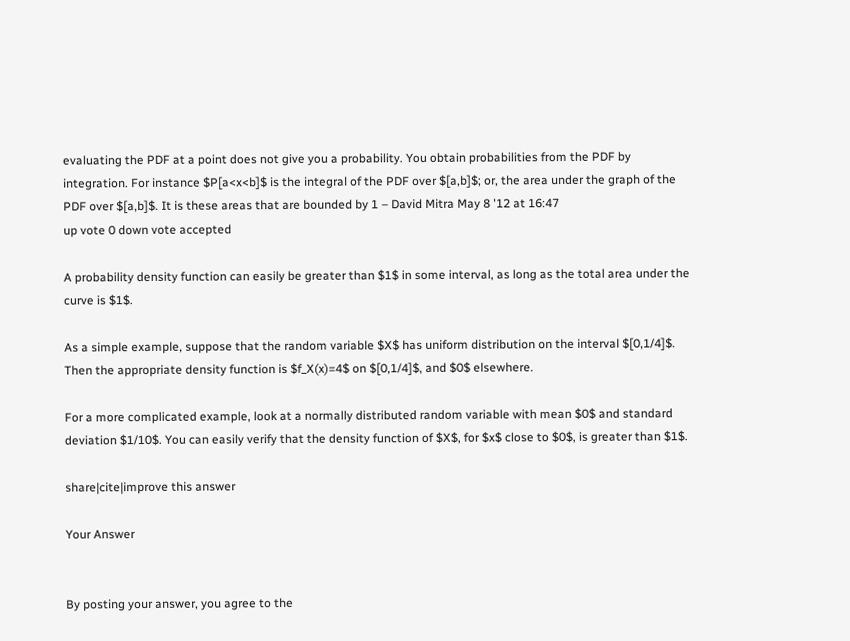evaluating the PDF at a point does not give you a probability. You obtain probabilities from the PDF by integration. For instance $P[a<x<b]$ is the integral of the PDF over $[a,b]$; or, the area under the graph of the PDF over $[a,b]$. It is these areas that are bounded by 1 – David Mitra May 8 '12 at 16:47
up vote 0 down vote accepted

A probability density function can easily be greater than $1$ in some interval, as long as the total area under the curve is $1$.

As a simple example, suppose that the random variable $X$ has uniform distribution on the interval $[0,1/4]$. Then the appropriate density function is $f_X(x)=4$ on $[0,1/4]$, and $0$ elsewhere.

For a more complicated example, look at a normally distributed random variable with mean $0$ and standard deviation $1/10$. You can easily verify that the density function of $X$, for $x$ close to $0$, is greater than $1$.

share|cite|improve this answer

Your Answer


By posting your answer, you agree to the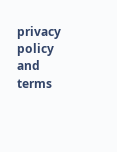privacy policy and terms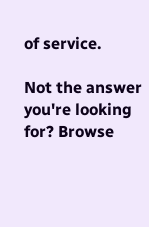of service.

Not the answer you're looking for? Browse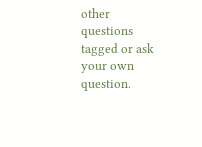other questions tagged or ask your own question.